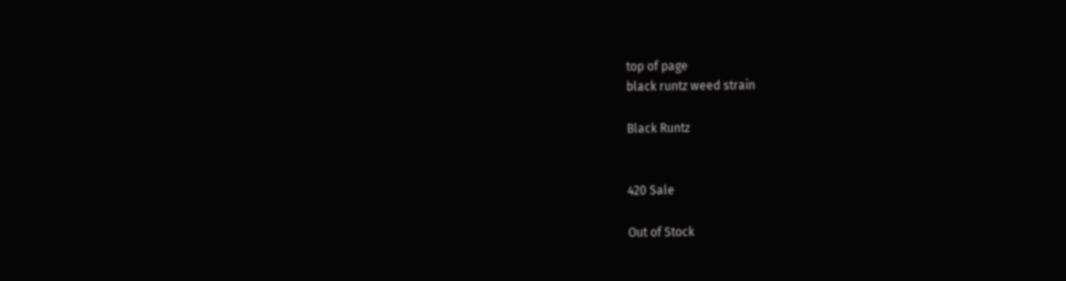top of page
black runtz weed strain

Black Runtz


420 Sale

Out of Stock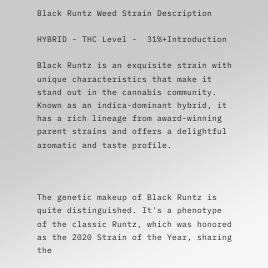Black Runtz Weed Strain Description

HYBRID - THC Level -  31%+Introduction

Black Runtz is an exquisite strain with unique characteristics that make it stand out in the cannabis community. Known as an indica-dominant hybrid, it has a rich lineage from award-winning parent strains and offers a delightful aromatic and taste profile.



The genetic makeup of Black Runtz is quite distinguished. It's a phenotype of the classic Runtz, which was honored as the 2020 Strain of the Year, sharing the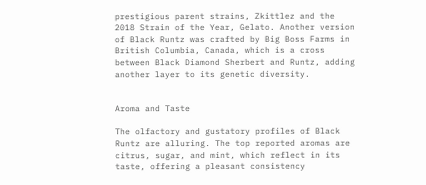prestigious parent strains, Zkittlez and the 2018 Strain of the Year, Gelato. Another version of Black Runtz was crafted by Big Boss Farms in British Columbia, Canada, which is a cross between Black Diamond Sherbert and Runtz, adding another layer to its genetic diversity.


Aroma and Taste

The olfactory and gustatory profiles of Black Runtz are alluring. The top reported aromas are citrus, sugar, and mint, which reflect in its taste, offering a pleasant consistency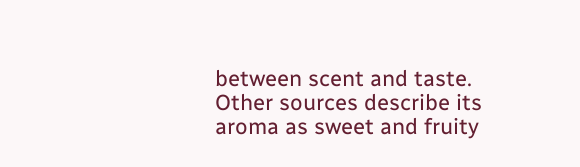between scent and taste. Other sources describe its aroma as sweet and fruity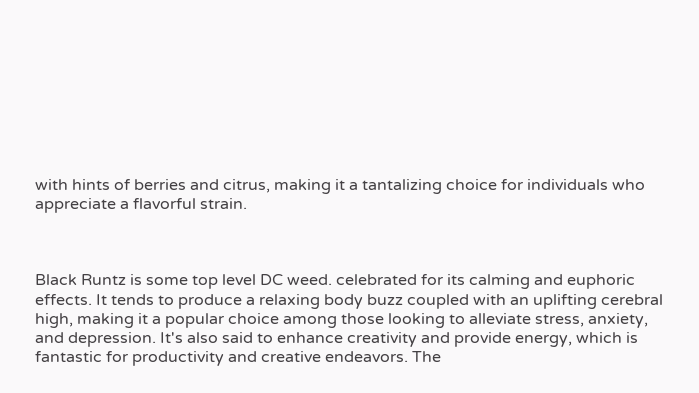with hints of berries and citrus, making it a tantalizing choice for individuals who appreciate a flavorful strain.



Black Runtz is some top level DC weed. celebrated for its calming and euphoric effects. It tends to produce a relaxing body buzz coupled with an uplifting cerebral high, making it a popular choice among those looking to alleviate stress, anxiety, and depression. It's also said to enhance creativity and provide energy, which is fantastic for productivity and creative endeavors. The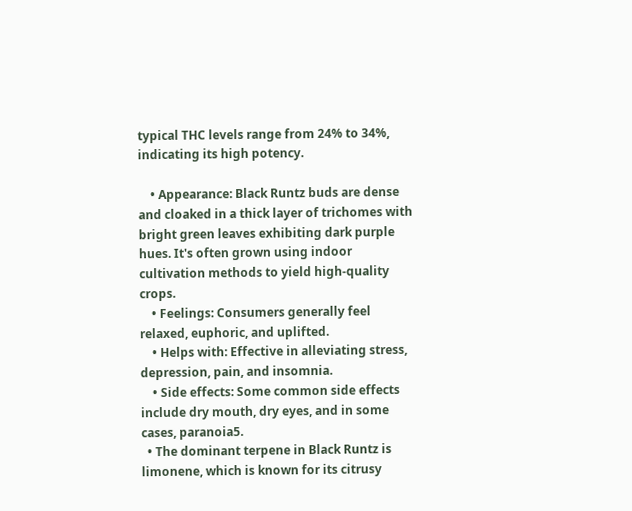typical THC levels range from 24% to 34%, indicating its high potency.

    • Appearance: Black Runtz buds are dense and cloaked in a thick layer of trichomes with bright green leaves exhibiting dark purple hues. It's often grown using indoor cultivation methods to yield high-quality crops.
    • Feelings: Consumers generally feel relaxed, euphoric, and uplifted.
    • Helps with: Effective in alleviating stress, depression, pain, and insomnia.
    • Side effects: Some common side effects include dry mouth, dry eyes, and in some cases, paranoia5.
  • The dominant terpene in Black Runtz is limonene, which is known for its citrusy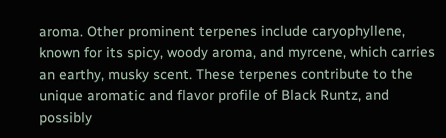aroma. Other prominent terpenes include caryophyllene, known for its spicy, woody aroma, and myrcene, which carries an earthy, musky scent. These terpenes contribute to the unique aromatic and flavor profile of Black Runtz, and possibly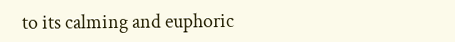to its calming and euphoric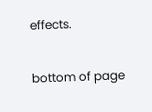effects.

bottom of page